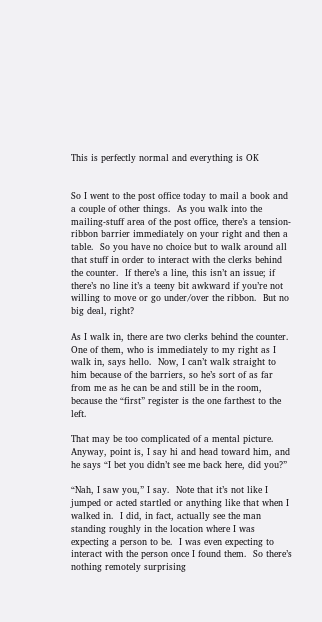This is perfectly normal and everything is OK


So I went to the post office today to mail a book and a couple of other things.  As you walk into the mailing-stuff area of the post office, there’s a tension-ribbon barrier immediately on your right and then a table.  So you have no choice but to walk around all that stuff in order to interact with the clerks behind the counter.  If there’s a line, this isn’t an issue; if there’s no line it’s a teeny bit awkward if you’re not willing to move or go under/over the ribbon.  But no big deal, right?

As I walk in, there are two clerks behind the counter.  One of them, who is immediately to my right as I walk in, says hello.  Now, I can’t walk straight to him because of the barriers, so he’s sort of as far from me as he can be and still be in the room, because the “first” register is the one farthest to the left.

That may be too complicated of a mental picture.  Anyway, point is, I say hi and head toward him, and he says “I bet you didn’t see me back here, did you?”

“Nah, I saw you,” I say.  Note that it’s not like I jumped or acted startled or anything like that when I walked in.  I did, in fact, actually see the man standing roughly in the location where I was expecting a person to be.  I was even expecting to interact with the person once I found them.  So there’s nothing remotely surprising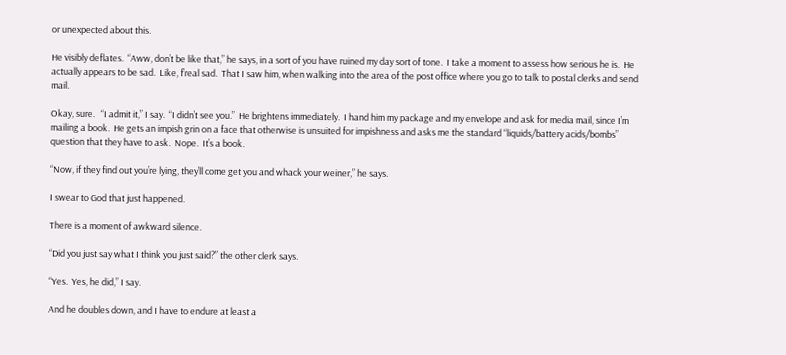or unexpected about this.

He visibly deflates.  “Aww, don’t be like that,” he says, in a sort of you have ruined my day sort of tone.  I take a moment to assess how serious he is.  He actually appears to be sad.  Like, f’real sad.  That I saw him, when walking into the area of the post office where you go to talk to postal clerks and send mail.

Okay, sure.   “I admit it,” I say.  “I didn’t see you.”  He brightens immediately.  I hand him my package and my envelope and ask for media mail, since I’m mailing a book.  He gets an impish grin on a face that otherwise is unsuited for impishness and asks me the standard “liquids/battery acids/bombs” question that they have to ask.  Nope.  It’s a book.

“Now, if they find out you’re lying, they’ll come get you and whack your weiner,” he says.

I swear to God that just happened.

There is a moment of awkward silence.

“Did you just say what I think you just said?” the other clerk says.

“Yes.  Yes, he did,” I say.

And he doubles down, and I have to endure at least a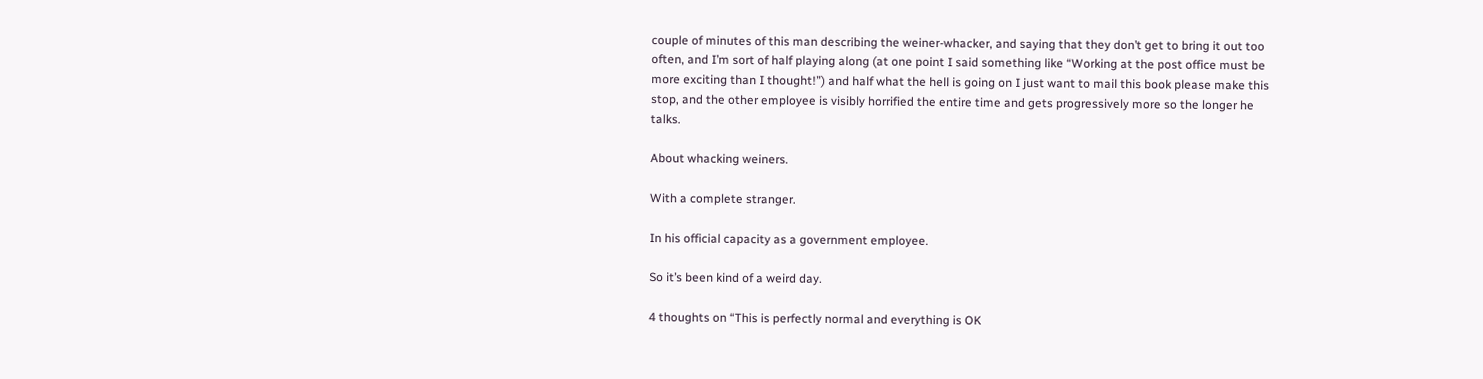couple of minutes of this man describing the weiner-whacker, and saying that they don’t get to bring it out too often, and I’m sort of half playing along (at one point I said something like “Working at the post office must be more exciting than I thought!”) and half what the hell is going on I just want to mail this book please make this stop, and the other employee is visibly horrified the entire time and gets progressively more so the longer he talks.

About whacking weiners.

With a complete stranger.

In his official capacity as a government employee.

So it’s been kind of a weird day.

4 thoughts on “This is perfectly normal and everything is OK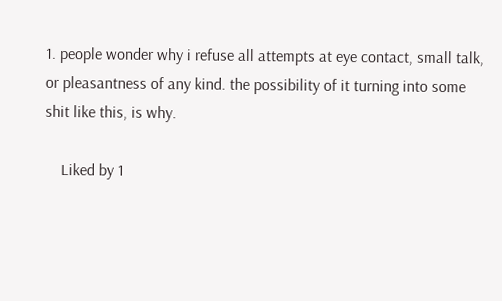1. people wonder why i refuse all attempts at eye contact, small talk, or pleasantness of any kind. the possibility of it turning into some shit like this, is why.

    Liked by 1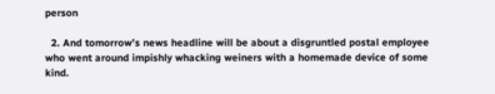person

  2. And tomorrow’s news headline will be about a disgruntled postal employee who went around impishly whacking weiners with a homemade device of some kind.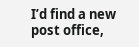I’d find a new post office,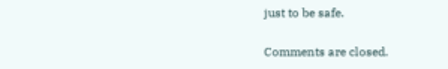just to be safe.


Comments are closed.